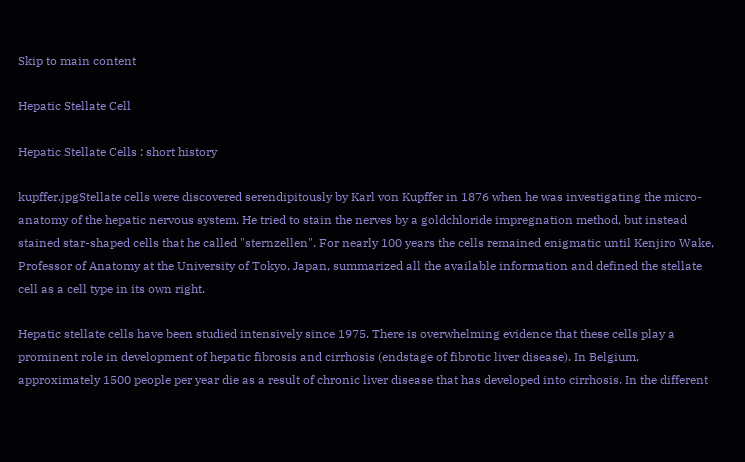Skip to main content

Hepatic Stellate Cell

Hepatic Stellate Cells : short history

kupffer.jpgStellate cells were discovered serendipitously by Karl von Kupffer in 1876 when he was investigating the micro-anatomy of the hepatic nervous system. He tried to stain the nerves by a goldchloride impregnation method, but instead stained star-shaped cells that he called "sternzellen". For nearly 100 years the cells remained enigmatic until Kenjiro Wake, Professor of Anatomy at the University of Tokyo, Japan, summarized all the available information and defined the stellate cell as a cell type in its own right.

Hepatic stellate cells have been studied intensively since 1975. There is overwhelming evidence that these cells play a prominent role in development of hepatic fibrosis and cirrhosis (endstage of fibrotic liver disease). In Belgium, approximately 1500 people per year die as a result of chronic liver disease that has developed into cirrhosis. In the different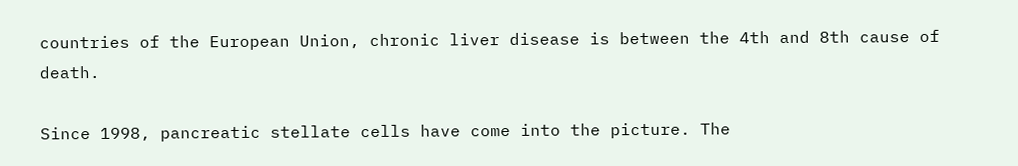countries of the European Union, chronic liver disease is between the 4th and 8th cause of death.

Since 1998, pancreatic stellate cells have come into the picture. The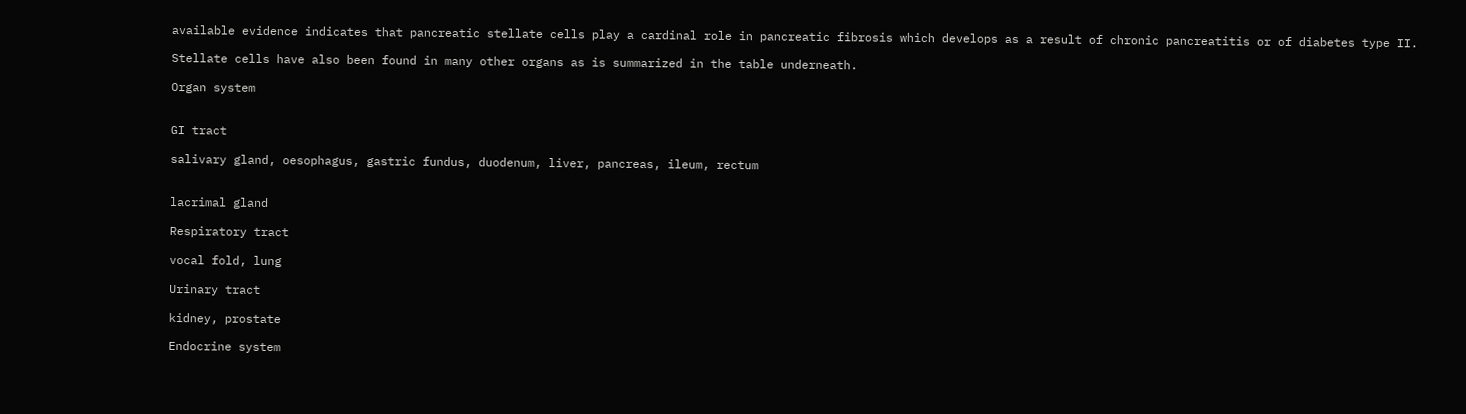available evidence indicates that pancreatic stellate cells play a cardinal role in pancreatic fibrosis which develops as a result of chronic pancreatitis or of diabetes type II.

Stellate cells have also been found in many other organs as is summarized in the table underneath.

Organ system


GI tract

salivary gland, oesophagus, gastric fundus, duodenum, liver, pancreas, ileum, rectum


lacrimal gland

Respiratory tract

vocal fold, lung

Urinary tract

kidney, prostate

Endocrine system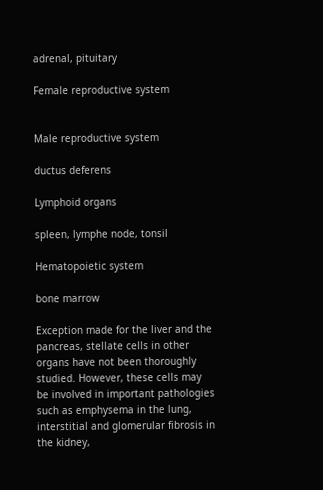adrenal, pituitary

Female reproductive system


Male reproductive system

ductus deferens

Lymphoid organs

spleen, lymphe node, tonsil

Hematopoietic system

bone marrow

Exception made for the liver and the pancreas, stellate cells in other organs have not been thoroughly studied. However, these cells may be involved in important pathologies such as emphysema in the lung, interstitial and glomerular fibrosis in the kidney,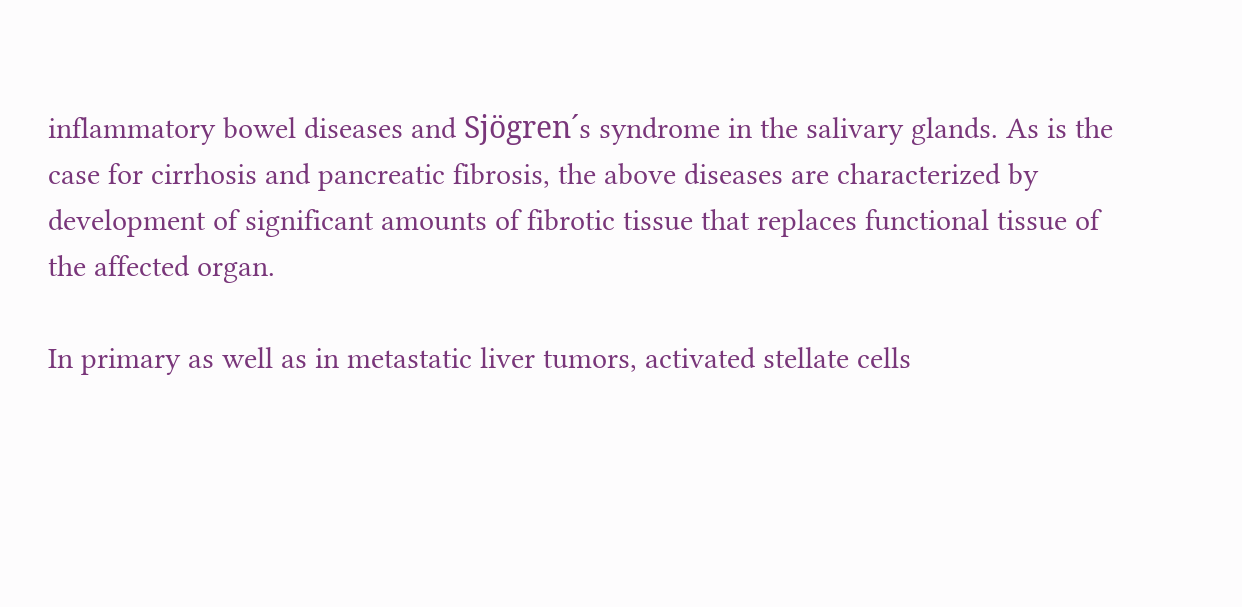inflammatory bowel diseases and Sjögren´s syndrome in the salivary glands. As is the case for cirrhosis and pancreatic fibrosis, the above diseases are characterized by development of significant amounts of fibrotic tissue that replaces functional tissue of the affected organ.

In primary as well as in metastatic liver tumors, activated stellate cells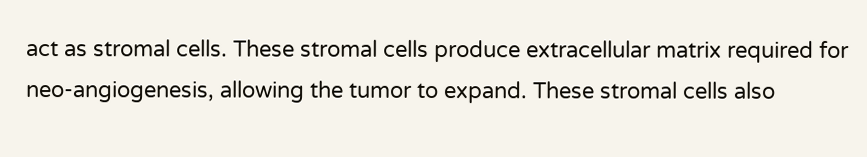act as stromal cells. These stromal cells produce extracellular matrix required for neo-angiogenesis, allowing the tumor to expand. These stromal cells also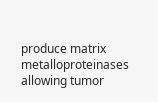produce matrix metalloproteinases allowing tumor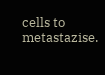cells to metastazise.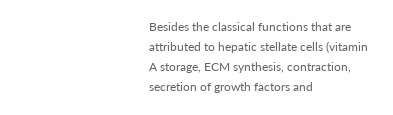Besides the classical functions that are attributed to hepatic stellate cells (vitamin A storage, ECM synthesis, contraction, secretion of growth factors and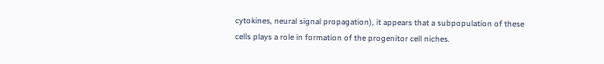cytokines, neural signal propagation), it appears that a subpopulation of these cells plays a role in formation of the progenitor cell niches.